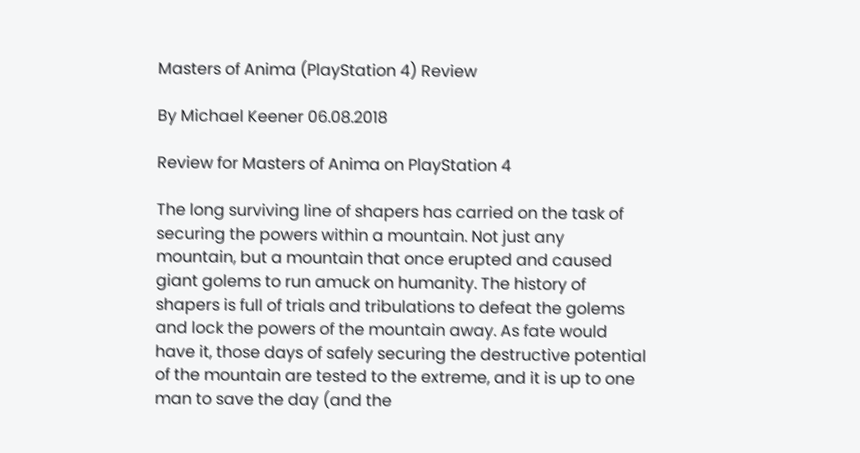Masters of Anima (PlayStation 4) Review

By Michael Keener 06.08.2018

Review for Masters of Anima on PlayStation 4

The long surviving line of shapers has carried on the task of securing the powers within a mountain. Not just any mountain, but a mountain that once erupted and caused giant golems to run amuck on humanity. The history of shapers is full of trials and tribulations to defeat the golems and lock the powers of the mountain away. As fate would have it, those days of safely securing the destructive potential of the mountain are tested to the extreme, and it is up to one man to save the day (and the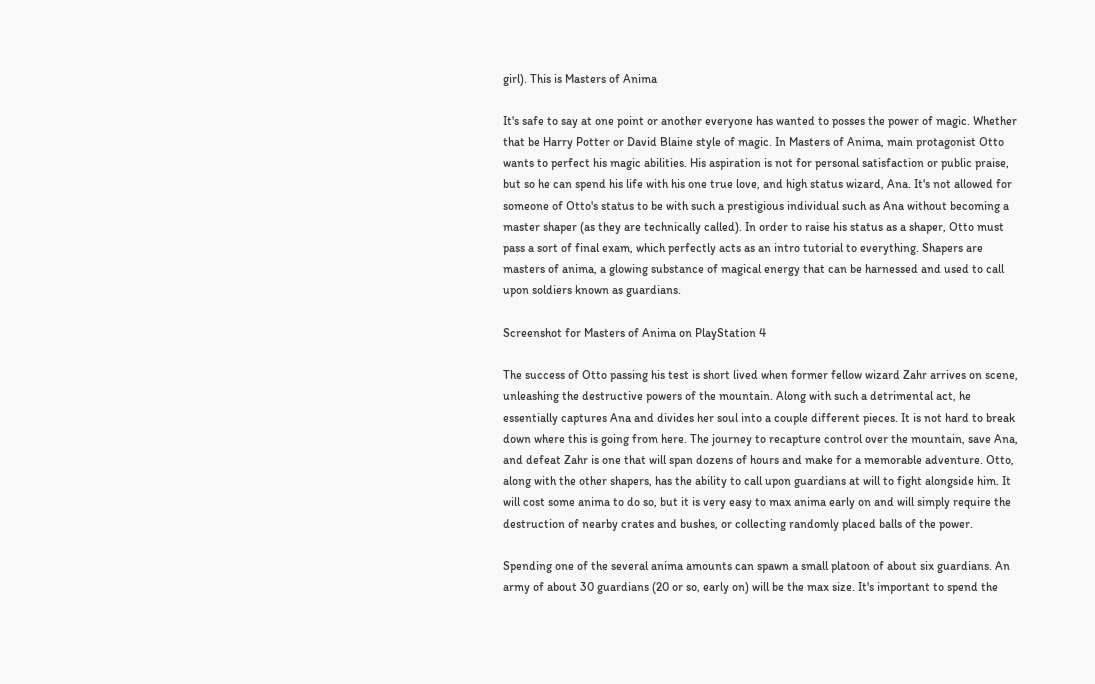girl). This is Masters of Anima

It's safe to say at one point or another everyone has wanted to posses the power of magic. Whether that be Harry Potter or David Blaine style of magic. In Masters of Anima, main protagonist Otto wants to perfect his magic abilities. His aspiration is not for personal satisfaction or public praise, but so he can spend his life with his one true love, and high status wizard, Ana. It's not allowed for someone of Otto's status to be with such a prestigious individual such as Ana without becoming a master shaper (as they are technically called). In order to raise his status as a shaper, Otto must pass a sort of final exam, which perfectly acts as an intro tutorial to everything. Shapers are masters of anima, a glowing substance of magical energy that can be harnessed and used to call upon soldiers known as guardians.

Screenshot for Masters of Anima on PlayStation 4

The success of Otto passing his test is short lived when former fellow wizard Zahr arrives on scene, unleashing the destructive powers of the mountain. Along with such a detrimental act, he essentially captures Ana and divides her soul into a couple different pieces. It is not hard to break down where this is going from here. The journey to recapture control over the mountain, save Ana, and defeat Zahr is one that will span dozens of hours and make for a memorable adventure. Otto, along with the other shapers, has the ability to call upon guardians at will to fight alongside him. It will cost some anima to do so, but it is very easy to max anima early on and will simply require the destruction of nearby crates and bushes, or collecting randomly placed balls of the power.

Spending one of the several anima amounts can spawn a small platoon of about six guardians. An army of about 30 guardians (20 or so, early on) will be the max size. It's important to spend the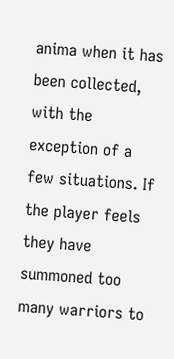anima when it has been collected, with the exception of a few situations. If the player feels they have summoned too many warriors to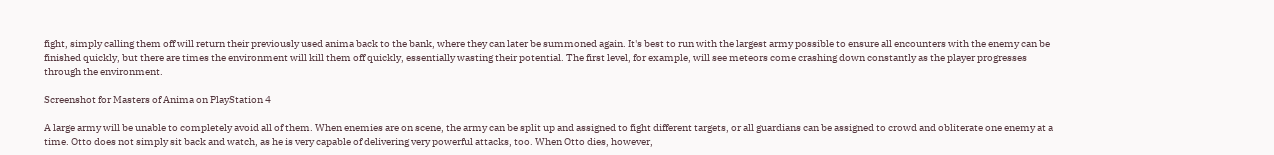fight, simply calling them off will return their previously used anima back to the bank, where they can later be summoned again. It's best to run with the largest army possible to ensure all encounters with the enemy can be finished quickly, but there are times the environment will kill them off quickly, essentially wasting their potential. The first level, for example, will see meteors come crashing down constantly as the player progresses through the environment.

Screenshot for Masters of Anima on PlayStation 4

A large army will be unable to completely avoid all of them. When enemies are on scene, the army can be split up and assigned to fight different targets, or all guardians can be assigned to crowd and obliterate one enemy at a time. Otto does not simply sit back and watch, as he is very capable of delivering very powerful attacks, too. When Otto dies, however,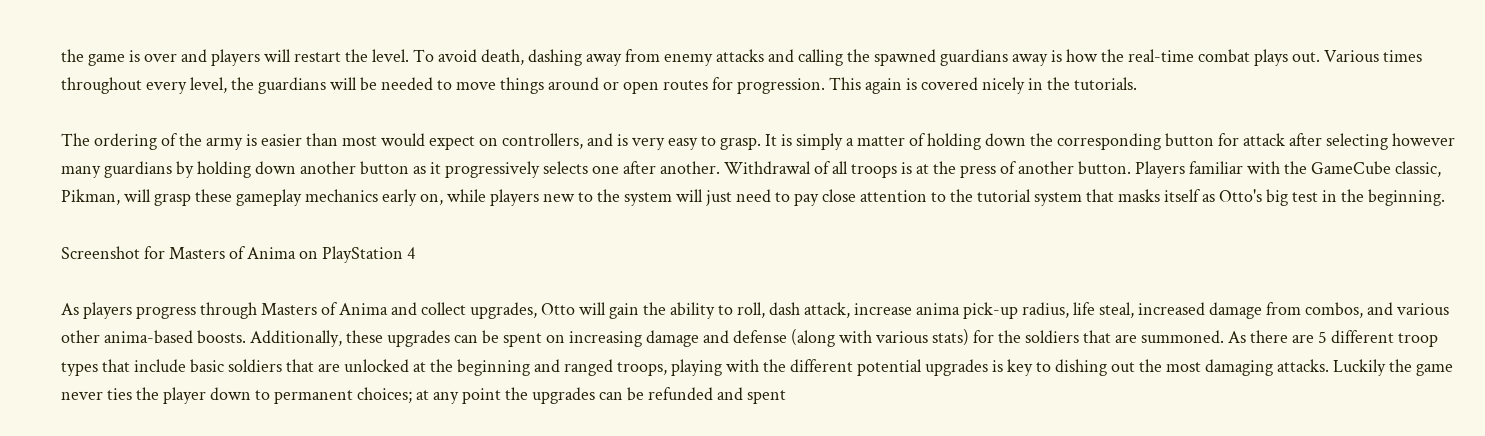the game is over and players will restart the level. To avoid death, dashing away from enemy attacks and calling the spawned guardians away is how the real-time combat plays out. Various times throughout every level, the guardians will be needed to move things around or open routes for progression. This again is covered nicely in the tutorials.

The ordering of the army is easier than most would expect on controllers, and is very easy to grasp. It is simply a matter of holding down the corresponding button for attack after selecting however many guardians by holding down another button as it progressively selects one after another. Withdrawal of all troops is at the press of another button. Players familiar with the GameCube classic, Pikman, will grasp these gameplay mechanics early on, while players new to the system will just need to pay close attention to the tutorial system that masks itself as Otto's big test in the beginning.

Screenshot for Masters of Anima on PlayStation 4

As players progress through Masters of Anima and collect upgrades, Otto will gain the ability to roll, dash attack, increase anima pick-up radius, life steal, increased damage from combos, and various other anima-based boosts. Additionally, these upgrades can be spent on increasing damage and defense (along with various stats) for the soldiers that are summoned. As there are 5 different troop types that include basic soldiers that are unlocked at the beginning and ranged troops, playing with the different potential upgrades is key to dishing out the most damaging attacks. Luckily the game never ties the player down to permanent choices; at any point the upgrades can be refunded and spent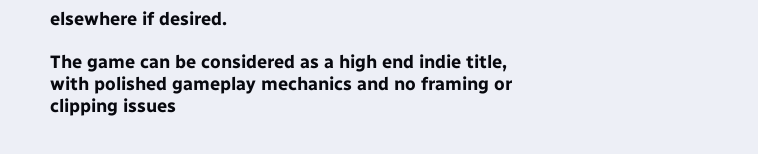elsewhere if desired.

The game can be considered as a high end indie title, with polished gameplay mechanics and no framing or clipping issues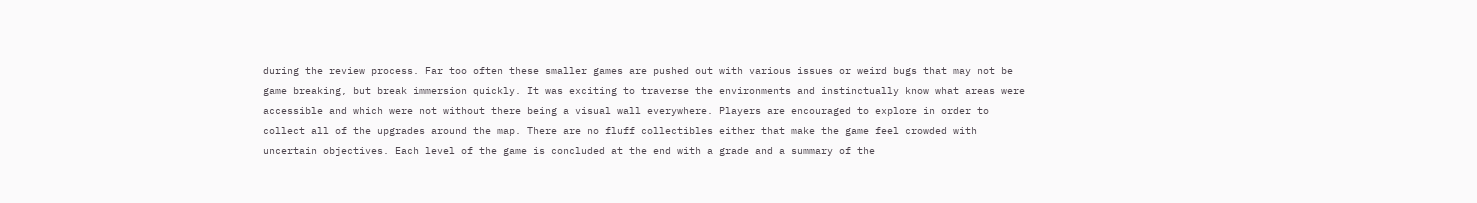during the review process. Far too often these smaller games are pushed out with various issues or weird bugs that may not be game breaking, but break immersion quickly. It was exciting to traverse the environments and instinctually know what areas were accessible and which were not without there being a visual wall everywhere. Players are encouraged to explore in order to collect all of the upgrades around the map. There are no fluff collectibles either that make the game feel crowded with uncertain objectives. Each level of the game is concluded at the end with a grade and a summary of the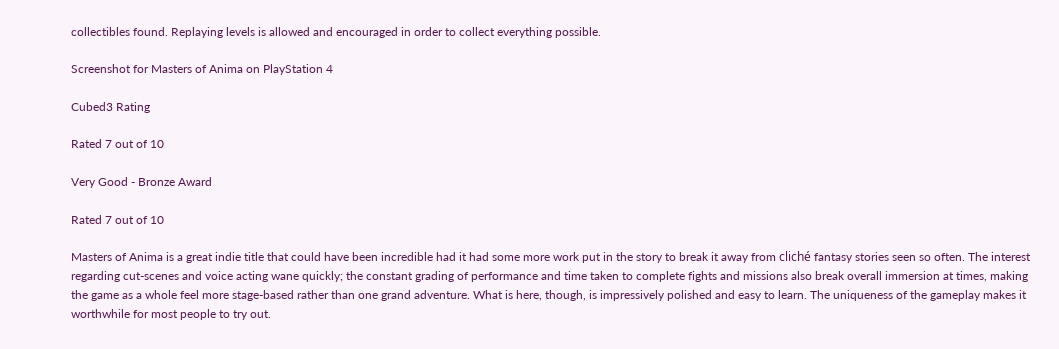collectibles found. Replaying levels is allowed and encouraged in order to collect everything possible.

Screenshot for Masters of Anima on PlayStation 4

Cubed3 Rating

Rated 7 out of 10

Very Good - Bronze Award

Rated 7 out of 10

Masters of Anima is a great indie title that could have been incredible had it had some more work put in the story to break it away from cliché fantasy stories seen so often. The interest regarding cut-scenes and voice acting wane quickly; the constant grading of performance and time taken to complete fights and missions also break overall immersion at times, making the game as a whole feel more stage-based rather than one grand adventure. What is here, though, is impressively polished and easy to learn. The uniqueness of the gameplay makes it worthwhile for most people to try out.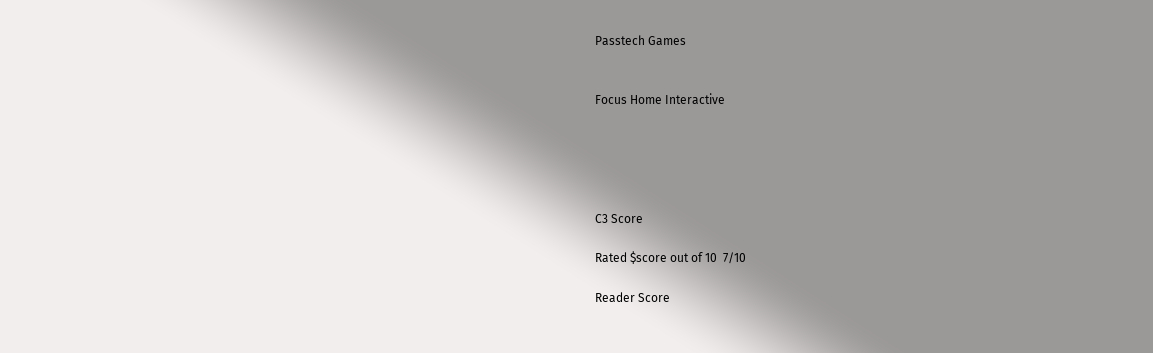Passtech Games


Focus Home Interactive





C3 Score

Rated $score out of 10  7/10

Reader Score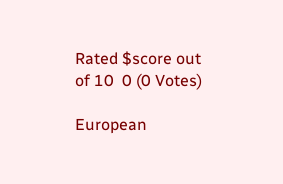Rated $score out of 10  0 (0 Votes)

European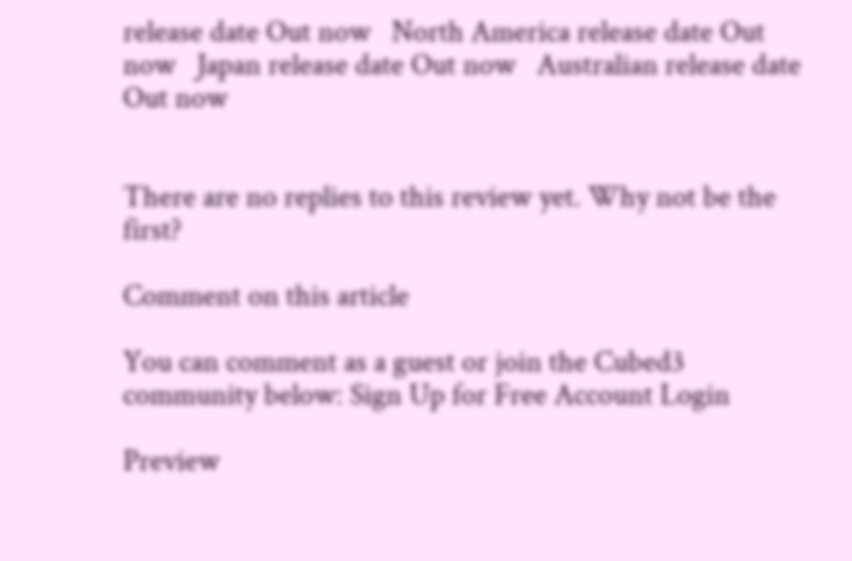release date Out now   North America release date Out now   Japan release date Out now   Australian release date Out now


There are no replies to this review yet. Why not be the first?

Comment on this article

You can comment as a guest or join the Cubed3 community below: Sign Up for Free Account Login

Preview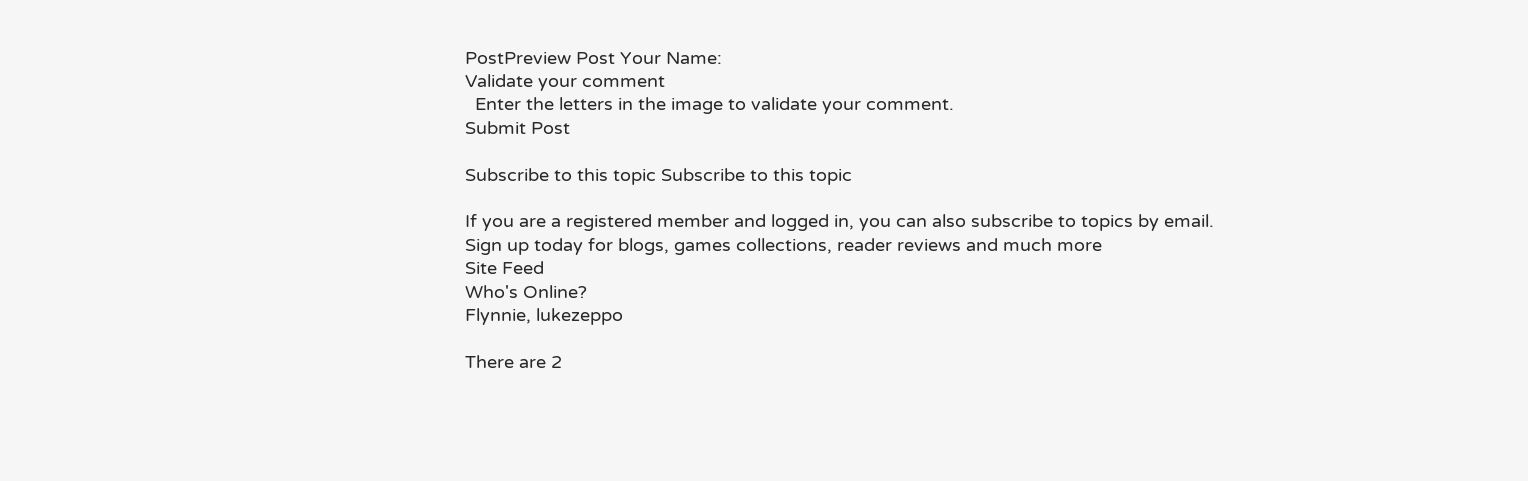PostPreview Post Your Name:
Validate your comment
  Enter the letters in the image to validate your comment.
Submit Post

Subscribe to this topic Subscribe to this topic

If you are a registered member and logged in, you can also subscribe to topics by email.
Sign up today for blogs, games collections, reader reviews and much more
Site Feed
Who's Online?
Flynnie, lukezeppo

There are 2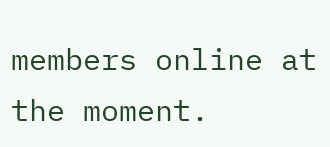members online at the moment.